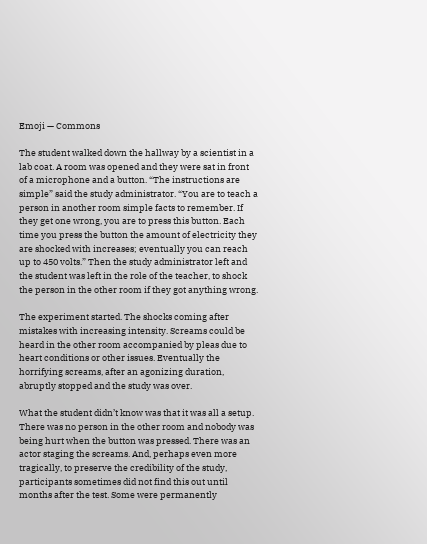Emoji — Commons

The student walked down the hallway by a scientist in a lab coat. A room was opened and they were sat in front of a microphone and a button. “The instructions are simple” said the study administrator. “You are to teach a person in another room simple facts to remember. If they get one wrong, you are to press this button. Each time you press the button the amount of electricity they are shocked with increases; eventually you can reach up to 450 volts.” Then the study administrator left and the student was left in the role of the teacher, to shock the person in the other room if they got anything wrong.

The experiment started. The shocks coming after mistakes with increasing intensity. Screams could be heard in the other room accompanied by pleas due to heart conditions or other issues. Eventually the horrifying screams, after an agonizing duration, abruptly stopped and the study was over.

What the student didn’t know was that it was all a setup. There was no person in the other room and nobody was being hurt when the button was pressed. There was an actor staging the screams. And, perhaps even more tragically, to preserve the credibility of the study, participants sometimes did not find this out until months after the test. Some were permanently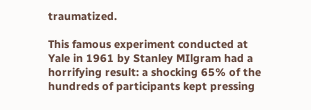traumatized.

This famous experiment conducted at Yale in 1961 by Stanley MIlgram had a horrifying result: a shocking 65% of the hundreds of participants kept pressing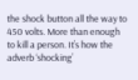the shock button all the way to 450 volts. More than enough to kill a person. It’s how the adverb ‘shocking’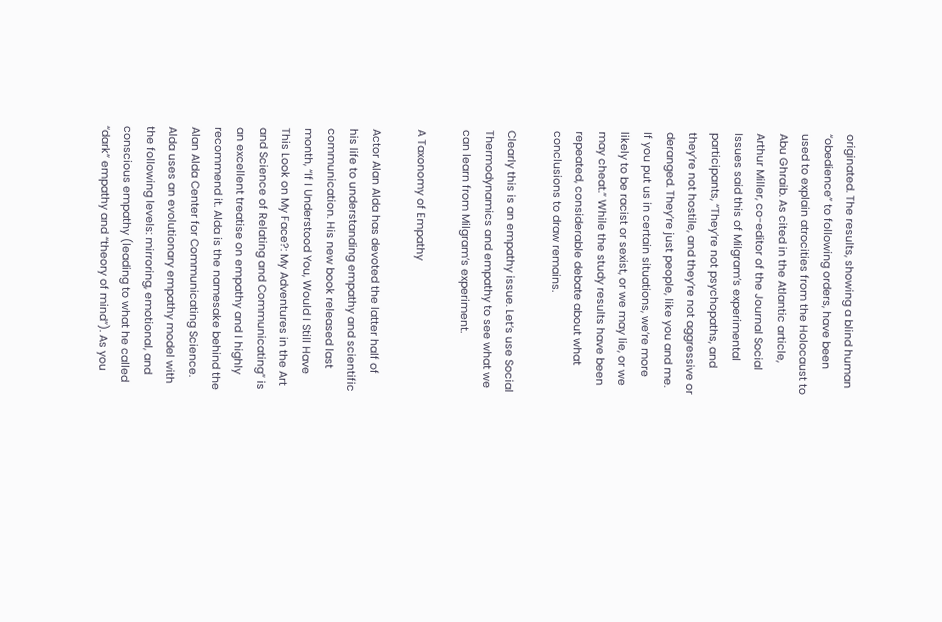originated. The results, showing a blind human “obedience” to following orders, have been used to explain atrocities from the Holocaust to Abu Ghraib. As cited in the Atlantic article, Arthur Miller, co-editor of the Journal Social Issues said this of Milgram’s experimental participants, “They’re not psychopaths, and they’re not hostile, and they’re not aggressive or deranged. They’re just people, like you and me. If you put us in certain situations, we’re more likely to be racist or sexist, or we may lie, or we may cheat.” While the study results have been repeated, considerable debate about what conclusions to draw remains.

Clearly this is an empathy issue. Let’s use Social Thermodynamics and empathy to see what we can learn from Milgram’s experiment.

A Taxonomy of Empathy

Actor Alan Alda has devoted the latter half of his life to understanding empathy and scientific communication. His new book released last month, “If I Understood You, Would I Still Have This Look on My Face?: My Adventures in the Art and Science of Relating and Communicating” is an excellent treatise on empathy and I highly recommend it. Alda is the namesake behind the Alan Alda Center for Communicating Science. Alda uses an evolutionary empathy model with the following levels: mirroring, emotional, and conscious empathy (leading to what he called “dark” empathy and “theory of mind”). As you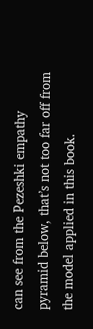can see from the Pezeshki empathy pyramid below, that’s not too far off from the model applied in this book.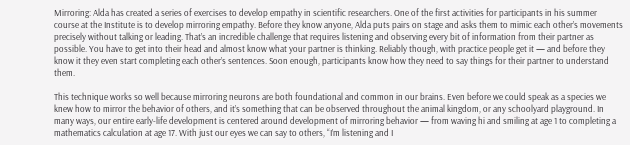Mirroring: Alda has created a series of exercises to develop empathy in scientific researchers. One of the first activities for participants in his summer course at the Institute is to develop mirroring empathy. Before they know anyone, Alda puts pairs on stage and asks them to mimic each other’s movements precisely without talking or leading. That’s an incredible challenge that requires listening and observing every bit of information from their partner as possible. You have to get into their head and almost know what your partner is thinking. Reliably though, with practice people get it — and before they know it they even start completing each other’s sentences. Soon enough, participants know how they need to say things for their partner to understand them.

This technique works so well because mirroring neurons are both foundational and common in our brains. Even before we could speak as a species we knew how to mirror the behavior of others, and it’s something that can be observed throughout the animal kingdom, or any schoolyard playground. In many ways, our entire early-life development is centered around development of mirroring behavior — from waving hi and smiling at age 1 to completing a mathematics calculation at age 17. With just our eyes we can say to others, “I’m listening and I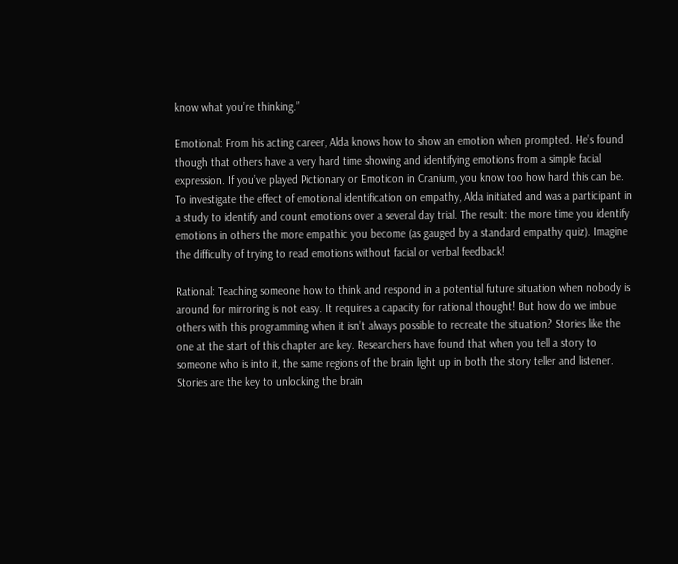know what you’re thinking.”

Emotional: From his acting career, Alda knows how to show an emotion when prompted. He’s found though that others have a very hard time showing and identifying emotions from a simple facial expression. If you’ve played Pictionary or Emoticon in Cranium, you know too how hard this can be. To investigate the effect of emotional identification on empathy, Alda initiated and was a participant in a study to identify and count emotions over a several day trial. The result: the more time you identify emotions in others the more empathic you become (as gauged by a standard empathy quiz). Imagine the difficulty of trying to read emotions without facial or verbal feedback!

Rational: Teaching someone how to think and respond in a potential future situation when nobody is around for mirroring is not easy. It requires a capacity for rational thought! But how do we imbue others with this programming when it isn’t always possible to recreate the situation? Stories like the one at the start of this chapter are key. Researchers have found that when you tell a story to someone who is into it, the same regions of the brain light up in both the story teller and listener. Stories are the key to unlocking the brain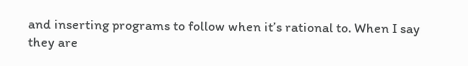and inserting programs to follow when it’s rational to. When I say they are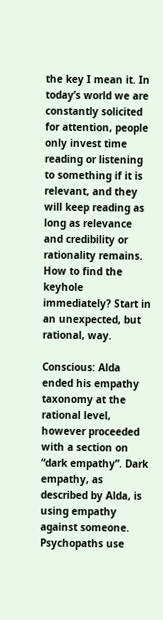the key I mean it. In today’s world we are constantly solicited for attention, people only invest time reading or listening to something if it is relevant, and they will keep reading as long as relevance and credibility or rationality remains. How to find the keyhole immediately? Start in an unexpected, but rational, way.

Conscious: Alda ended his empathy taxonomy at the rational level, however proceeded with a section on “dark empathy”. Dark empathy, as described by Alda, is using empathy against someone. Psychopaths use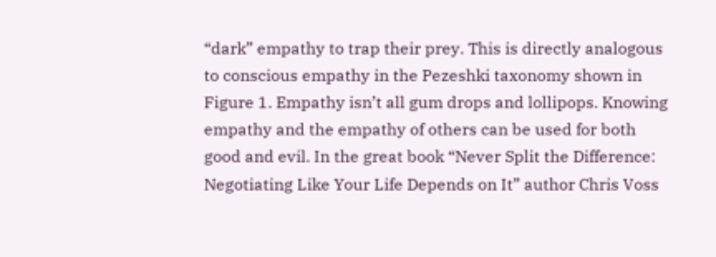“dark” empathy to trap their prey. This is directly analogous to conscious empathy in the Pezeshki taxonomy shown in Figure 1. Empathy isn’t all gum drops and lollipops. Knowing empathy and the empathy of others can be used for both good and evil. In the great book “Never Split the Difference: Negotiating Like Your Life Depends on It” author Chris Voss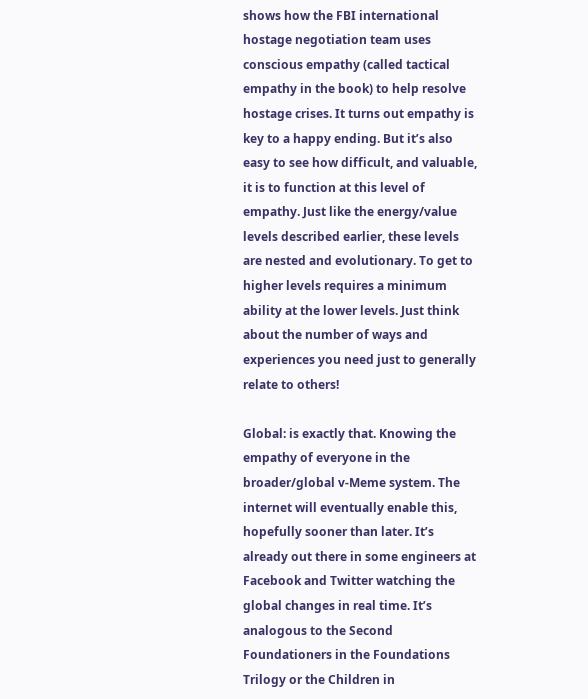shows how the FBI international hostage negotiation team uses conscious empathy (called tactical empathy in the book) to help resolve hostage crises. It turns out empathy is key to a happy ending. But it’s also easy to see how difficult, and valuable, it is to function at this level of empathy. Just like the energy/value levels described earlier, these levels are nested and evolutionary. To get to higher levels requires a minimum ability at the lower levels. Just think about the number of ways and experiences you need just to generally relate to others!

Global: is exactly that. Knowing the empathy of everyone in the broader/global v-Meme system. The internet will eventually enable this, hopefully sooner than later. It’s already out there in some engineers at Facebook and Twitter watching the global changes in real time. It’s analogous to the Second Foundationers in the Foundations Trilogy or the Children in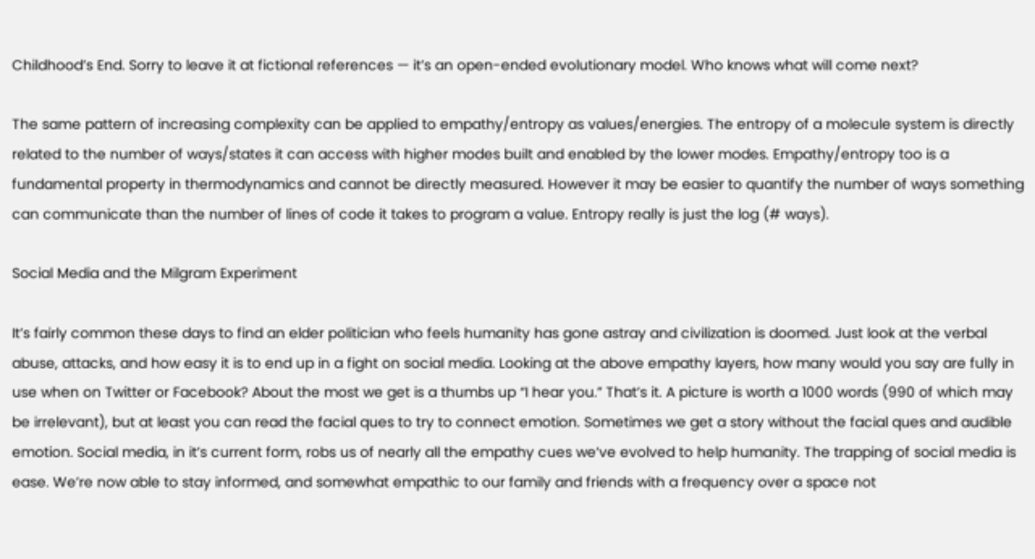Childhood’s End. Sorry to leave it at fictional references — it’s an open-ended evolutionary model. Who knows what will come next?

The same pattern of increasing complexity can be applied to empathy/entropy as values/energies. The entropy of a molecule system is directly related to the number of ways/states it can access with higher modes built and enabled by the lower modes. Empathy/entropy too is a fundamental property in thermodynamics and cannot be directly measured. However it may be easier to quantify the number of ways something can communicate than the number of lines of code it takes to program a value. Entropy really is just the log (# ways).

Social Media and the Milgram Experiment

It’s fairly common these days to find an elder politician who feels humanity has gone astray and civilization is doomed. Just look at the verbal abuse, attacks, and how easy it is to end up in a fight on social media. Looking at the above empathy layers, how many would you say are fully in use when on Twitter or Facebook? About the most we get is a thumbs up “I hear you.” That’s it. A picture is worth a 1000 words (990 of which may be irrelevant), but at least you can read the facial ques to try to connect emotion. Sometimes we get a story without the facial ques and audible emotion. Social media, in it’s current form, robs us of nearly all the empathy cues we’ve evolved to help humanity. The trapping of social media is ease. We’re now able to stay informed, and somewhat empathic to our family and friends with a frequency over a space not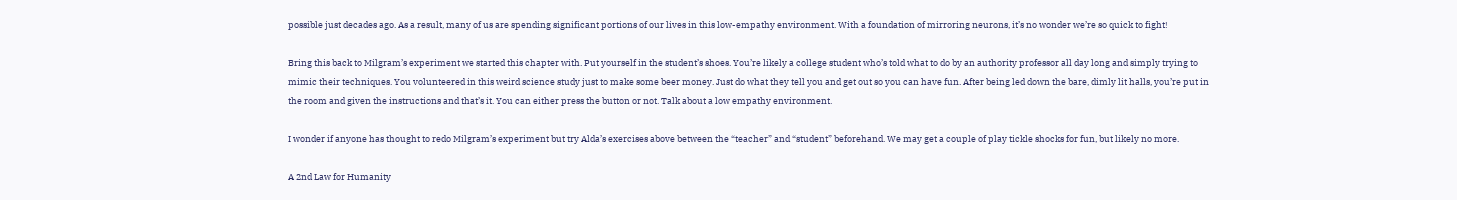possible just decades ago. As a result, many of us are spending significant portions of our lives in this low-empathy environment. With a foundation of mirroring neurons, it’s no wonder we’re so quick to fight!

Bring this back to Milgram’s experiment we started this chapter with. Put yourself in the student’s shoes. You’re likely a college student who’s told what to do by an authority professor all day long and simply trying to mimic their techniques. You volunteered in this weird science study just to make some beer money. Just do what they tell you and get out so you can have fun. After being led down the bare, dimly lit halls, you’re put in the room and given the instructions and that’s it. You can either press the button or not. Talk about a low empathy environment.

I wonder if anyone has thought to redo Milgram’s experiment but try Alda’s exercises above between the “teacher” and “student” beforehand. We may get a couple of play tickle shocks for fun, but likely no more.

A 2nd Law for Humanity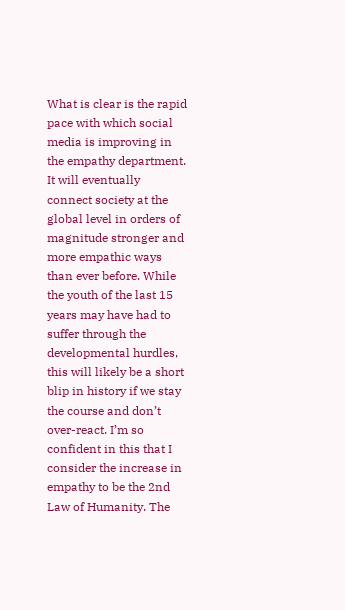What is clear is the rapid pace with which social media is improving in the empathy department. It will eventually connect society at the global level in orders of magnitude stronger and more empathic ways than ever before. While the youth of the last 15 years may have had to suffer through the developmental hurdles, this will likely be a short blip in history if we stay the course and don’t over-react. I’m so confident in this that I consider the increase in empathy to be the 2nd Law of Humanity. The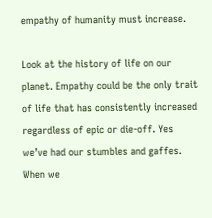empathy of humanity must increase.

Look at the history of life on our planet. Empathy could be the only trait of life that has consistently increased regardless of epic or die-off. Yes we’ve had our stumbles and gaffes. When we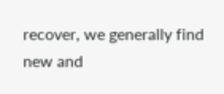recover, we generally find new and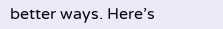better ways. Here’s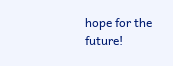hope for the future!